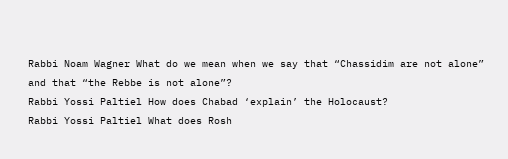Rabbi Noam Wagner What do we mean when we say that “Chassidim are not alone” and that “the Rebbe is not alone”?
Rabbi Yossi Paltiel How does Chabad ‘explain’ the Holocaust?
Rabbi Yossi Paltiel What does Rosh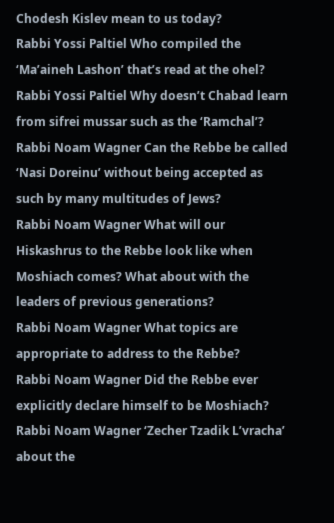Chodesh Kislev mean to us today?
Rabbi Yossi Paltiel Who compiled the ‘Ma’aineh Lashon’ that’s read at the ohel?
Rabbi Yossi Paltiel Why doesn’t Chabad learn from sifrei mussar such as the ‘Ramchal’?
Rabbi Noam Wagner Can the Rebbe be called ‘Nasi Doreinu’ without being accepted as such by many multitudes of Jews?
Rabbi Noam Wagner What will our Hiskashrus to the Rebbe look like when Moshiach comes? What about with the leaders of previous generations?
Rabbi Noam Wagner What topics are appropriate to address to the Rebbe?
Rabbi Noam Wagner Did the Rebbe ever explicitly declare himself to be Moshiach?
Rabbi Noam Wagner ‘Zecher Tzadik L’vracha’ about the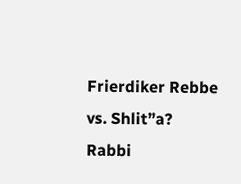Frierdiker Rebbe vs. Shlit”a?
Rabbi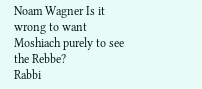Noam Wagner Is it wrong to want Moshiach purely to see the Rebbe?
Rabbi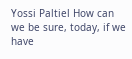Yossi Paltiel How can we be sure, today, if we have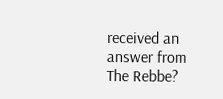received an answer from The Rebbe?